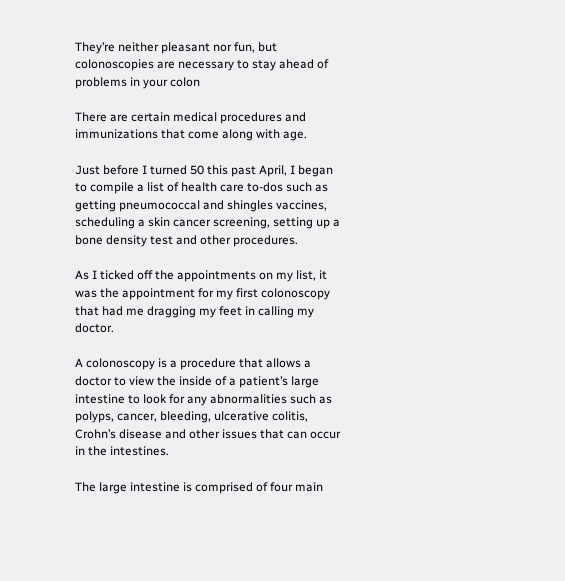They’re neither pleasant nor fun, but colonoscopies are necessary to stay ahead of problems in your colon

There are certain medical procedures and immunizations that come along with age.

Just before I turned 50 this past April, I began to compile a list of health care to-dos such as getting pneumococcal and shingles vaccines, scheduling a skin cancer screening, setting up a bone density test and other procedures.

As I ticked off the appointments on my list, it was the appointment for my first colonoscopy that had me dragging my feet in calling my doctor.

A colonoscopy is a procedure that allows a doctor to view the inside of a patient’s large intestine to look for any abnormalities such as polyps, cancer, bleeding, ulcerative colitis, Crohn’s disease and other issues that can occur in the intestines.

The large intestine is comprised of four main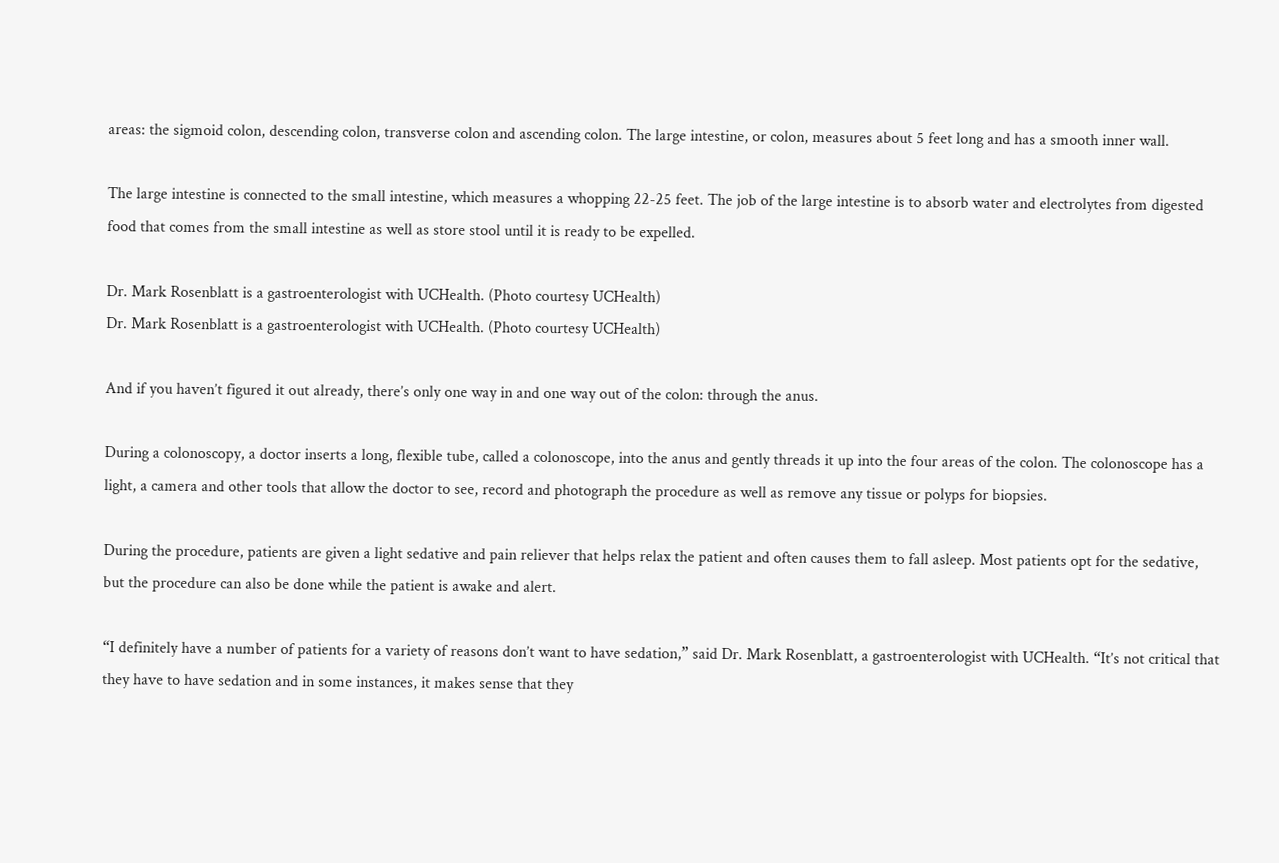areas: the sigmoid colon, descending colon, transverse colon and ascending colon. The large intestine, or colon, measures about 5 feet long and has a smooth inner wall.

The large intestine is connected to the small intestine, which measures a whopping 22-25 feet. The job of the large intestine is to absorb water and electrolytes from digested food that comes from the small intestine as well as store stool until it is ready to be expelled.

Dr. Mark Rosenblatt is a gastroenterologist with UCHealth. (Photo courtesy UCHealth)
Dr. Mark Rosenblatt is a gastroenterologist with UCHealth. (Photo courtesy UCHealth)

And if you haven’t figured it out already, there’s only one way in and one way out of the colon: through the anus.

During a colonoscopy, a doctor inserts a long, flexible tube, called a colonoscope, into the anus and gently threads it up into the four areas of the colon. The colonoscope has a light, a camera and other tools that allow the doctor to see, record and photograph the procedure as well as remove any tissue or polyps for biopsies.

During the procedure, patients are given a light sedative and pain reliever that helps relax the patient and often causes them to fall asleep. Most patients opt for the sedative, but the procedure can also be done while the patient is awake and alert.

“I definitely have a number of patients for a variety of reasons don’t want to have sedation,” said Dr. Mark Rosenblatt, a gastroenterologist with UCHealth. “It’s not critical that they have to have sedation and in some instances, it makes sense that they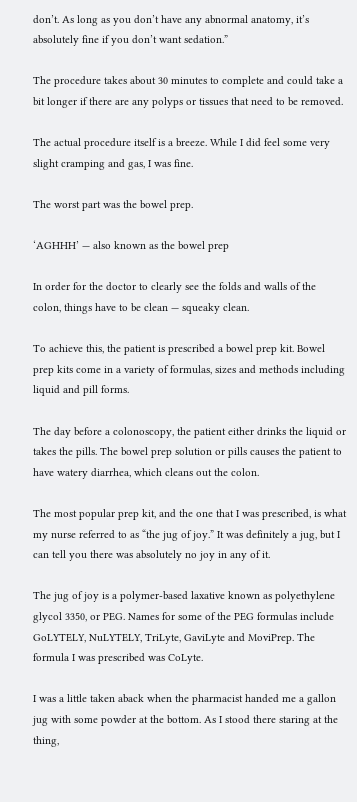don’t. As long as you don’t have any abnormal anatomy, it’s absolutely fine if you don’t want sedation.”

The procedure takes about 30 minutes to complete and could take a bit longer if there are any polyps or tissues that need to be removed.

The actual procedure itself is a breeze. While I did feel some very slight cramping and gas, I was fine.

The worst part was the bowel prep.

‘AGHHH’ — also known as the bowel prep

In order for the doctor to clearly see the folds and walls of the colon, things have to be clean — squeaky clean.

To achieve this, the patient is prescribed a bowel prep kit. Bowel prep kits come in a variety of formulas, sizes and methods including liquid and pill forms.

The day before a colonoscopy, the patient either drinks the liquid or takes the pills. The bowel prep solution or pills causes the patient to have watery diarrhea, which cleans out the colon.

The most popular prep kit, and the one that I was prescribed, is what my nurse referred to as “the jug of joy.” It was definitely a jug, but I can tell you there was absolutely no joy in any of it.

The jug of joy is a polymer-based laxative known as polyethylene glycol 3350, or PEG. Names for some of the PEG formulas include GoLYTELY, NuLYTELY, TriLyte, GaviLyte and MoviPrep. The formula I was prescribed was CoLyte.

I was a little taken aback when the pharmacist handed me a gallon jug with some powder at the bottom. As I stood there staring at the thing,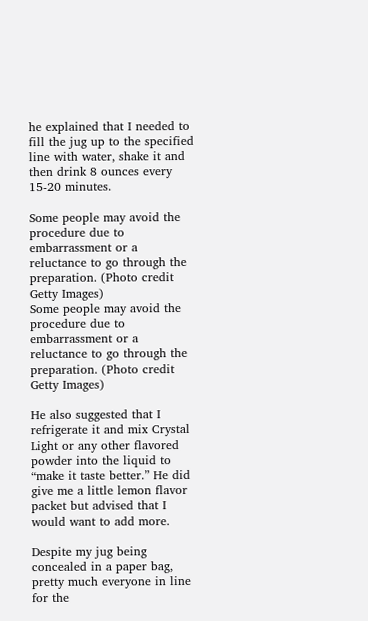he explained that I needed to fill the jug up to the specified line with water, shake it and then drink 8 ounces every 15-20 minutes.

Some people may avoid the procedure due to embarrassment or a reluctance to go through the preparation. (Photo credit Getty Images)
Some people may avoid the procedure due to embarrassment or a reluctance to go through the preparation. (Photo credit Getty Images)

He also suggested that I refrigerate it and mix Crystal Light or any other flavored powder into the liquid to “make it taste better.” He did give me a little lemon flavor packet but advised that I would want to add more.

Despite my jug being concealed in a paper bag, pretty much everyone in line for the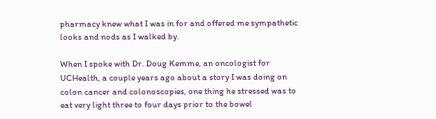pharmacy knew what I was in for and offered me sympathetic looks and nods as I walked by.

When I spoke with Dr. Doug Kemme, an oncologist for UCHealth, a couple years ago about a story I was doing on colon cancer and colonoscopies, one thing he stressed was to eat very light three to four days prior to the bowel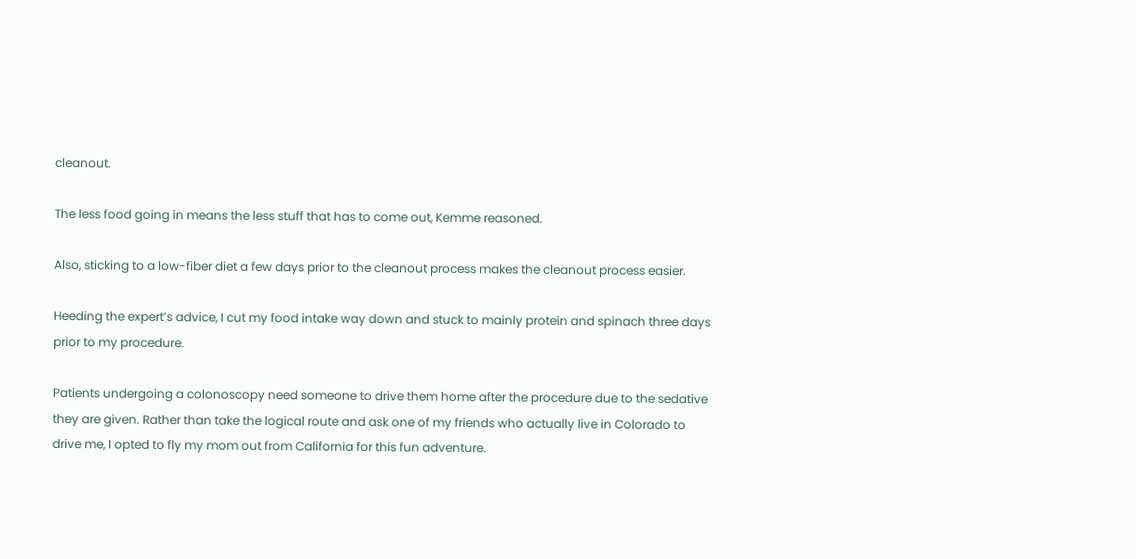cleanout.

The less food going in means the less stuff that has to come out, Kemme reasoned.

Also, sticking to a low-fiber diet a few days prior to the cleanout process makes the cleanout process easier.

Heeding the expert’s advice, I cut my food intake way down and stuck to mainly protein and spinach three days prior to my procedure.

Patients undergoing a colonoscopy need someone to drive them home after the procedure due to the sedative they are given. Rather than take the logical route and ask one of my friends who actually live in Colorado to drive me, I opted to fly my mom out from California for this fun adventure.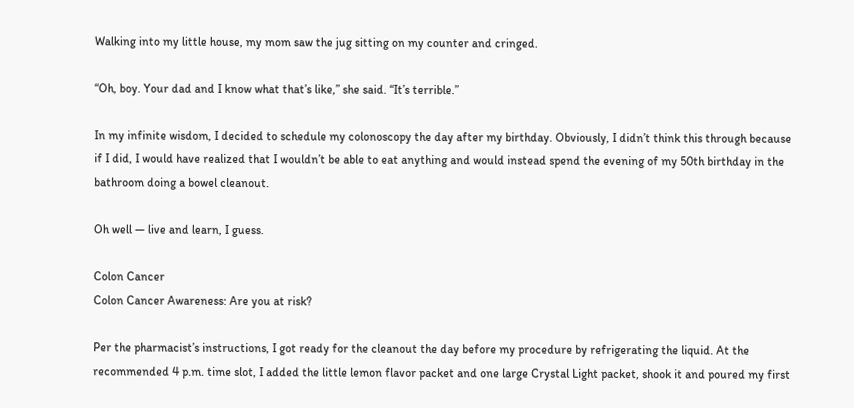Walking into my little house, my mom saw the jug sitting on my counter and cringed.

“Oh, boy. Your dad and I know what that’s like,” she said. “It’s terrible.”

In my infinite wisdom, I decided to schedule my colonoscopy the day after my birthday. Obviously, I didn’t think this through because if I did, I would have realized that I wouldn’t be able to eat anything and would instead spend the evening of my 50th birthday in the bathroom doing a bowel cleanout.

Oh well — live and learn, I guess.

Colon Cancer
Colon Cancer Awareness: Are you at risk?

Per the pharmacist’s instructions, I got ready for the cleanout the day before my procedure by refrigerating the liquid. At the recommended 4 p.m. time slot, I added the little lemon flavor packet and one large Crystal Light packet, shook it and poured my first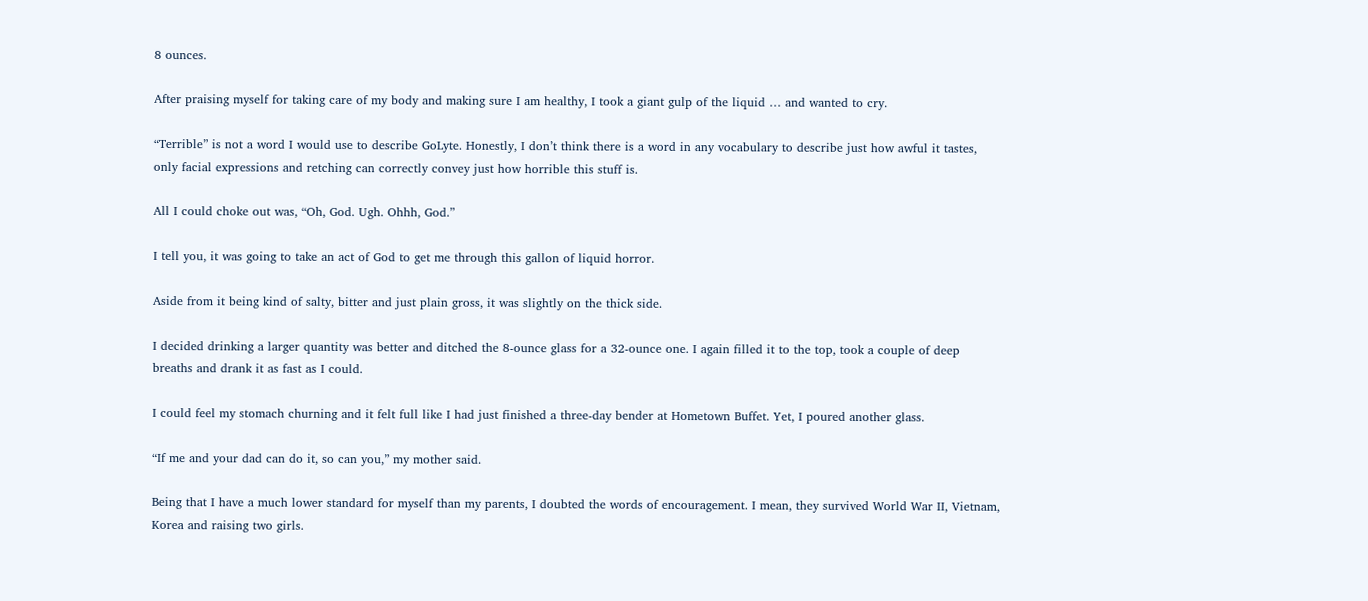8 ounces.

After praising myself for taking care of my body and making sure I am healthy, I took a giant gulp of the liquid … and wanted to cry.

“Terrible” is not a word I would use to describe GoLyte. Honestly, I don’t think there is a word in any vocabulary to describe just how awful it tastes, only facial expressions and retching can correctly convey just how horrible this stuff is.

All I could choke out was, “Oh, God. Ugh. Ohhh, God.”

I tell you, it was going to take an act of God to get me through this gallon of liquid horror.

Aside from it being kind of salty, bitter and just plain gross, it was slightly on the thick side.

I decided drinking a larger quantity was better and ditched the 8-ounce glass for a 32-ounce one. I again filled it to the top, took a couple of deep breaths and drank it as fast as I could.

I could feel my stomach churning and it felt full like I had just finished a three-day bender at Hometown Buffet. Yet, I poured another glass.

“If me and your dad can do it, so can you,” my mother said.

Being that I have a much lower standard for myself than my parents, I doubted the words of encouragement. I mean, they survived World War II, Vietnam, Korea and raising two girls.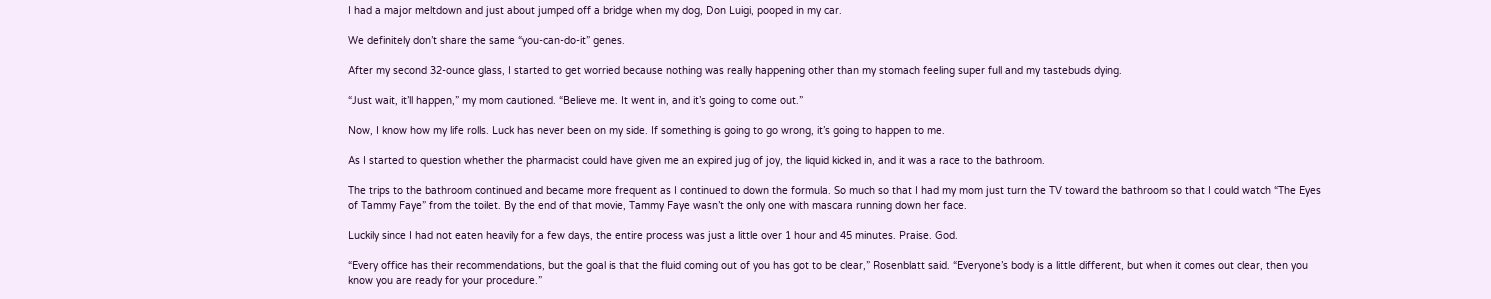I had a major meltdown and just about jumped off a bridge when my dog, Don Luigi, pooped in my car.

We definitely don’t share the same “you-can-do-it” genes.

After my second 32-ounce glass, I started to get worried because nothing was really happening other than my stomach feeling super full and my tastebuds dying.

“Just wait, it’ll happen,” my mom cautioned. “Believe me. It went in, and it’s going to come out.”

Now, I know how my life rolls. Luck has never been on my side. If something is going to go wrong, it’s going to happen to me.

As I started to question whether the pharmacist could have given me an expired jug of joy, the liquid kicked in, and it was a race to the bathroom.

The trips to the bathroom continued and became more frequent as I continued to down the formula. So much so that I had my mom just turn the TV toward the bathroom so that I could watch “The Eyes of Tammy Faye” from the toilet. By the end of that movie, Tammy Faye wasn’t the only one with mascara running down her face.

Luckily since I had not eaten heavily for a few days, the entire process was just a little over 1 hour and 45 minutes. Praise. God.

“Every office has their recommendations, but the goal is that the fluid coming out of you has got to be clear,” Rosenblatt said. “Everyone’s body is a little different, but when it comes out clear, then you know you are ready for your procedure.”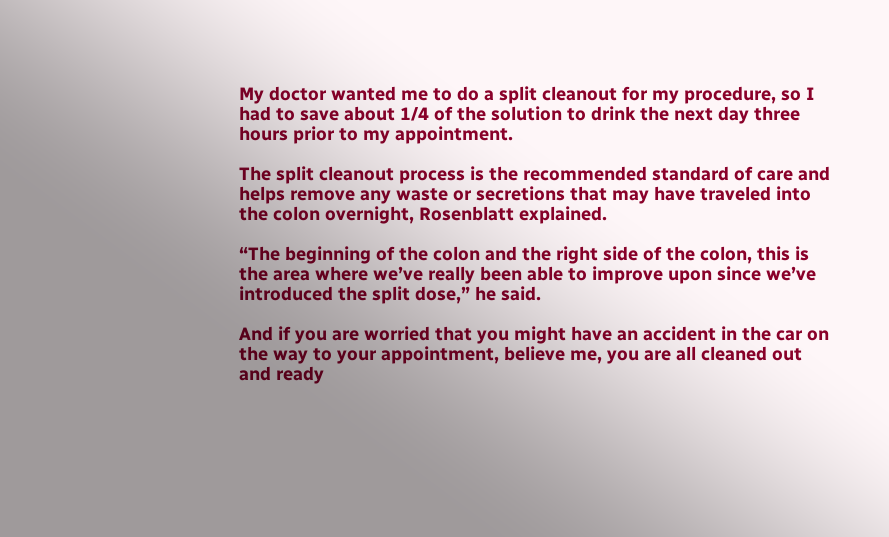My doctor wanted me to do a split cleanout for my procedure, so I had to save about 1/4 of the solution to drink the next day three hours prior to my appointment.

The split cleanout process is the recommended standard of care and helps remove any waste or secretions that may have traveled into the colon overnight, Rosenblatt explained.

“The beginning of the colon and the right side of the colon, this is the area where we’ve really been able to improve upon since we’ve introduced the split dose,” he said.

And if you are worried that you might have an accident in the car on the way to your appointment, believe me, you are all cleaned out and ready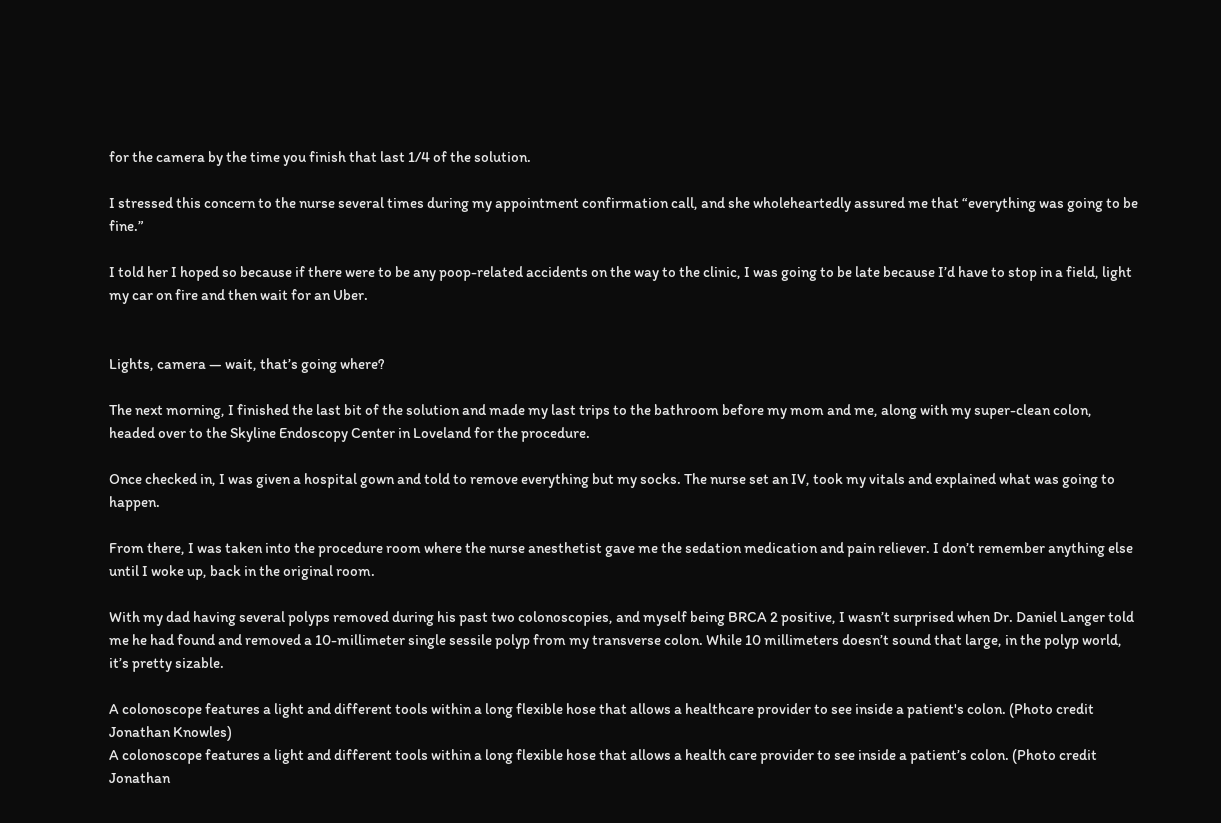for the camera by the time you finish that last 1/4 of the solution.

I stressed this concern to the nurse several times during my appointment confirmation call, and she wholeheartedly assured me that “everything was going to be fine.”

I told her I hoped so because if there were to be any poop-related accidents on the way to the clinic, I was going to be late because I’d have to stop in a field, light my car on fire and then wait for an Uber.


Lights, camera — wait, that’s going where?

The next morning, I finished the last bit of the solution and made my last trips to the bathroom before my mom and me, along with my super-clean colon, headed over to the Skyline Endoscopy Center in Loveland for the procedure.

Once checked in, I was given a hospital gown and told to remove everything but my socks. The nurse set an IV, took my vitals and explained what was going to happen.

From there, I was taken into the procedure room where the nurse anesthetist gave me the sedation medication and pain reliever. I don’t remember anything else until I woke up, back in the original room.

With my dad having several polyps removed during his past two colonoscopies, and myself being BRCA 2 positive, I wasn’t surprised when Dr. Daniel Langer told me he had found and removed a 10-millimeter single sessile polyp from my transverse colon. While 10 millimeters doesn’t sound that large, in the polyp world, it’s pretty sizable.

A colonoscope features a light and different tools within a long flexible hose that allows a healthcare provider to see inside a patient's colon. (Photo credit Jonathan Knowles)
A colonoscope features a light and different tools within a long flexible hose that allows a health care provider to see inside a patient’s colon. (Photo credit Jonathan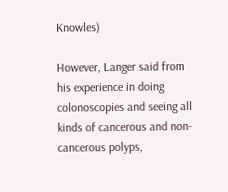Knowles)

However, Langer said from his experience in doing colonoscopies and seeing all kinds of cancerous and non-cancerous polyps,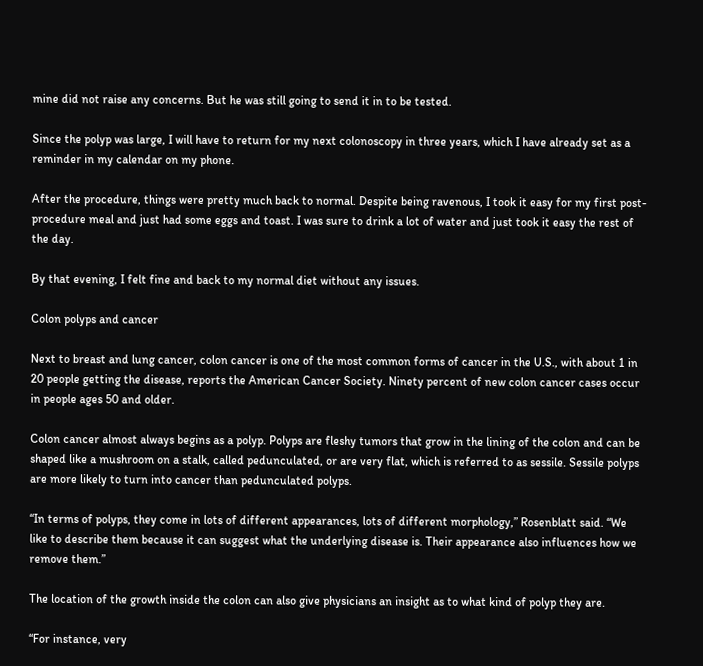mine did not raise any concerns. But he was still going to send it in to be tested.

Since the polyp was large, I will have to return for my next colonoscopy in three years, which I have already set as a reminder in my calendar on my phone.

After the procedure, things were pretty much back to normal. Despite being ravenous, I took it easy for my first post-procedure meal and just had some eggs and toast. I was sure to drink a lot of water and just took it easy the rest of the day.

By that evening, I felt fine and back to my normal diet without any issues.

Colon polyps and cancer

Next to breast and lung cancer, colon cancer is one of the most common forms of cancer in the U.S., with about 1 in 20 people getting the disease, reports the American Cancer Society. Ninety percent of new colon cancer cases occur in people ages 50 and older.

Colon cancer almost always begins as a polyp. Polyps are fleshy tumors that grow in the lining of the colon and can be shaped like a mushroom on a stalk, called pedunculated, or are very flat, which is referred to as sessile. Sessile polyps are more likely to turn into cancer than pedunculated polyps.

“In terms of polyps, they come in lots of different appearances, lots of different morphology,” Rosenblatt said. “We like to describe them because it can suggest what the underlying disease is. Their appearance also influences how we remove them.”

The location of the growth inside the colon can also give physicians an insight as to what kind of polyp they are.

“For instance, very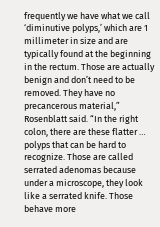frequently we have what we call ‘diminutive polyps,’ which are 1 millimeter in size and are typically found at the beginning in the rectum. Those are actually benign and don’t need to be removed. They have no precancerous material,” Rosenblatt said. “In the right colon, there are these flatter … polyps that can be hard to recognize. Those are called serrated adenomas because under a microscope, they look like a serrated knife. Those behave more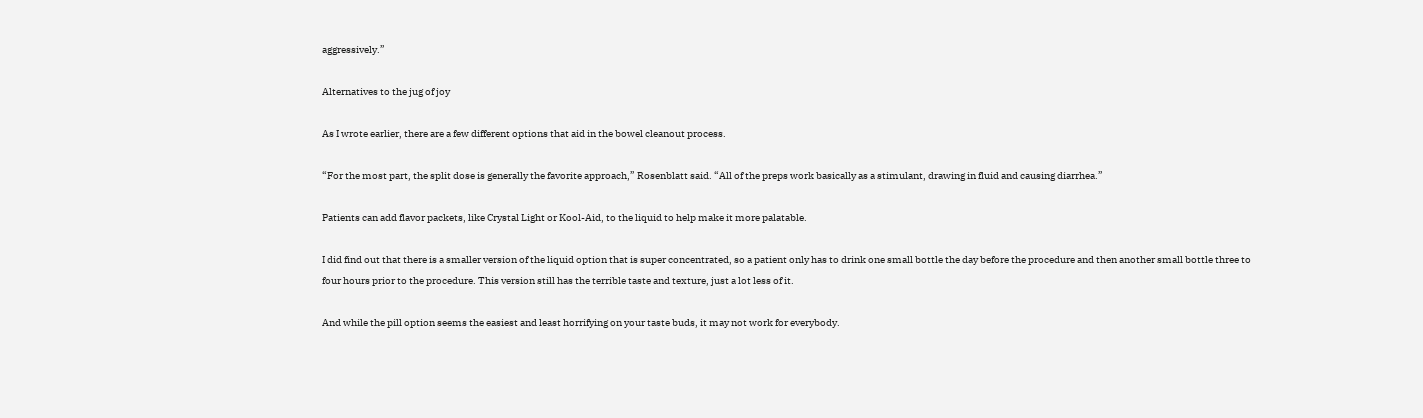aggressively.”

Alternatives to the jug of joy

As I wrote earlier, there are a few different options that aid in the bowel cleanout process.

“For the most part, the split dose is generally the favorite approach,” Rosenblatt said. “All of the preps work basically as a stimulant, drawing in fluid and causing diarrhea.”

Patients can add flavor packets, like Crystal Light or Kool-Aid, to the liquid to help make it more palatable.

I did find out that there is a smaller version of the liquid option that is super concentrated, so a patient only has to drink one small bottle the day before the procedure and then another small bottle three to four hours prior to the procedure. This version still has the terrible taste and texture, just a lot less of it.

And while the pill option seems the easiest and least horrifying on your taste buds, it may not work for everybody.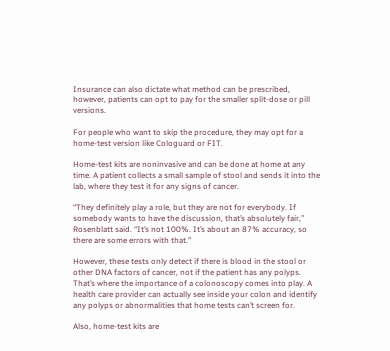Insurance can also dictate what method can be prescribed, however, patients can opt to pay for the smaller split-dose or pill versions.

For people who want to skip the procedure, they may opt for a home-test version like Cologuard or FIT.

Home-test kits are noninvasive and can be done at home at any time. A patient collects a small sample of stool and sends it into the lab, where they test it for any signs of cancer.

“They definitely play a role, but they are not for everybody. If somebody wants to have the discussion, that’s absolutely fair,” Rosenblatt said. “It’s not 100%. It’s about an 87% accuracy, so there are some errors with that.”

However, these tests only detect if there is blood in the stool or other DNA factors of cancer, not if the patient has any polyps. That’s where the importance of a colonoscopy comes into play. A health care provider can actually see inside your colon and identify any polyps or abnormalities that home tests can’t screen for.

Also, home-test kits are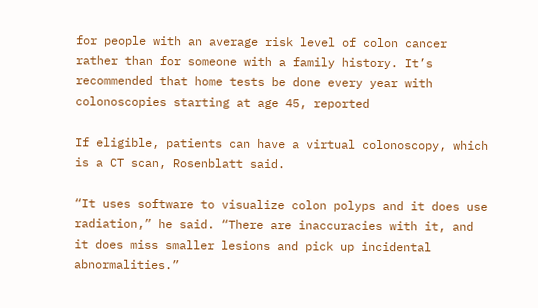for people with an average risk level of colon cancer rather than for someone with a family history. It’s recommended that home tests be done every year with colonoscopies starting at age 45, reported

If eligible, patients can have a virtual colonoscopy, which is a CT scan, Rosenblatt said.

“It uses software to visualize colon polyps and it does use radiation,” he said. “There are inaccuracies with it, and it does miss smaller lesions and pick up incidental abnormalities.”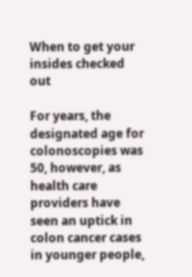When to get your insides checked out

For years, the designated age for colonoscopies was 50, however, as health care providers have seen an uptick in colon cancer cases in younger people,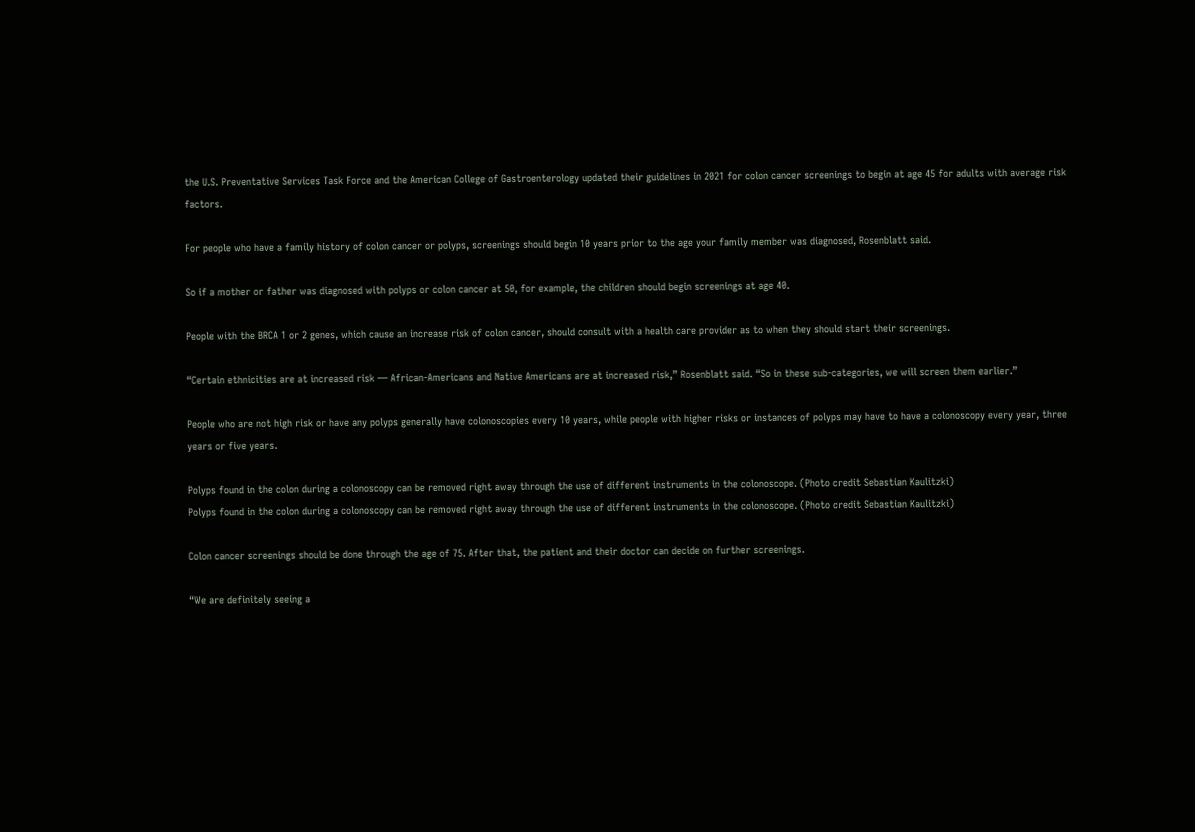the U.S. Preventative Services Task Force and the American College of Gastroenterology updated their guidelines in 2021 for colon cancer screenings to begin at age 45 for adults with average risk factors.

For people who have a family history of colon cancer or polyps, screenings should begin 10 years prior to the age your family member was diagnosed, Rosenblatt said.

So if a mother or father was diagnosed with polyps or colon cancer at 50, for example, the children should begin screenings at age 40.

People with the BRCA 1 or 2 genes, which cause an increase risk of colon cancer, should consult with a health care provider as to when they should start their screenings.

“Certain ethnicities are at increased risk — African-Americans and Native Americans are at increased risk,” Rosenblatt said. “So in these sub-categories, we will screen them earlier.”

People who are not high risk or have any polyps generally have colonoscopies every 10 years, while people with higher risks or instances of polyps may have to have a colonoscopy every year, three years or five years.

Polyps found in the colon during a colonoscopy can be removed right away through the use of different instruments in the colonoscope. (Photo credit Sebastian Kaulitzki)
Polyps found in the colon during a colonoscopy can be removed right away through the use of different instruments in the colonoscope. (Photo credit Sebastian Kaulitzki)

Colon cancer screenings should be done through the age of 75. After that, the patient and their doctor can decide on further screenings.

“We are definitely seeing a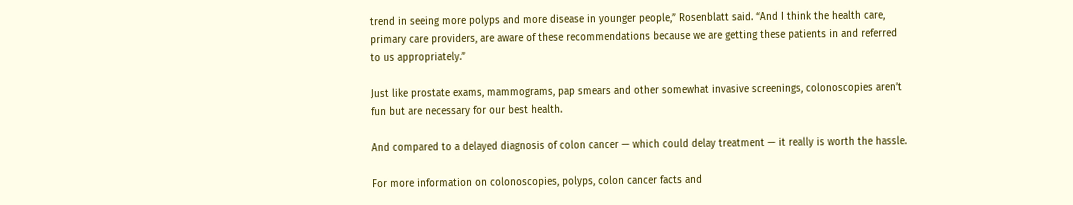trend in seeing more polyps and more disease in younger people,” Rosenblatt said. “And I think the health care, primary care providers, are aware of these recommendations because we are getting these patients in and referred to us appropriately.”

Just like prostate exams, mammograms, pap smears and other somewhat invasive screenings, colonoscopies aren’t fun but are necessary for our best health.

And compared to a delayed diagnosis of colon cancer — which could delay treatment — it really is worth the hassle.

For more information on colonoscopies, polyps, colon cancer facts and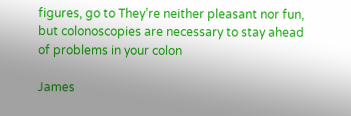figures, go to They’re neither pleasant nor fun, but colonoscopies are necessary to stay ahead of problems in your colon

James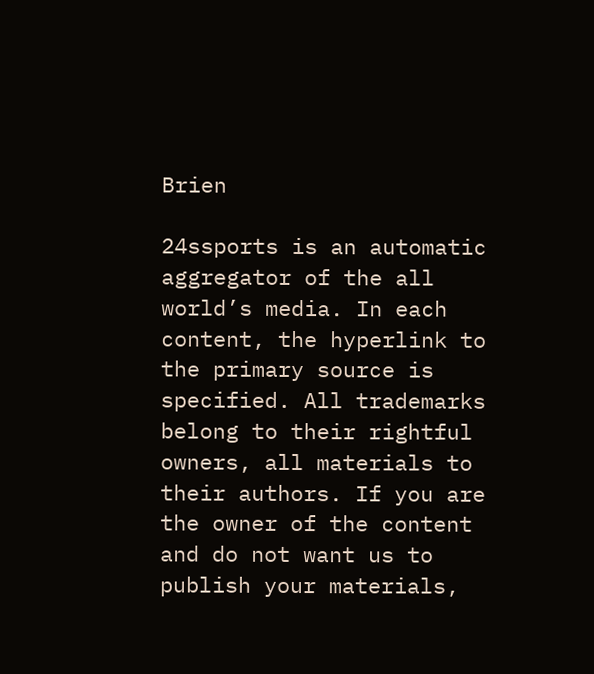Brien

24ssports is an automatic aggregator of the all world’s media. In each content, the hyperlink to the primary source is specified. All trademarks belong to their rightful owners, all materials to their authors. If you are the owner of the content and do not want us to publish your materials,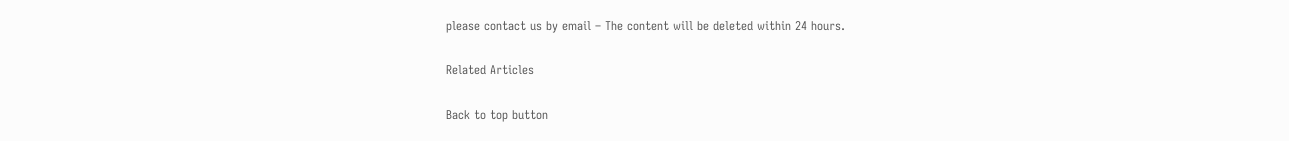please contact us by email – The content will be deleted within 24 hours.

Related Articles

Back to top button